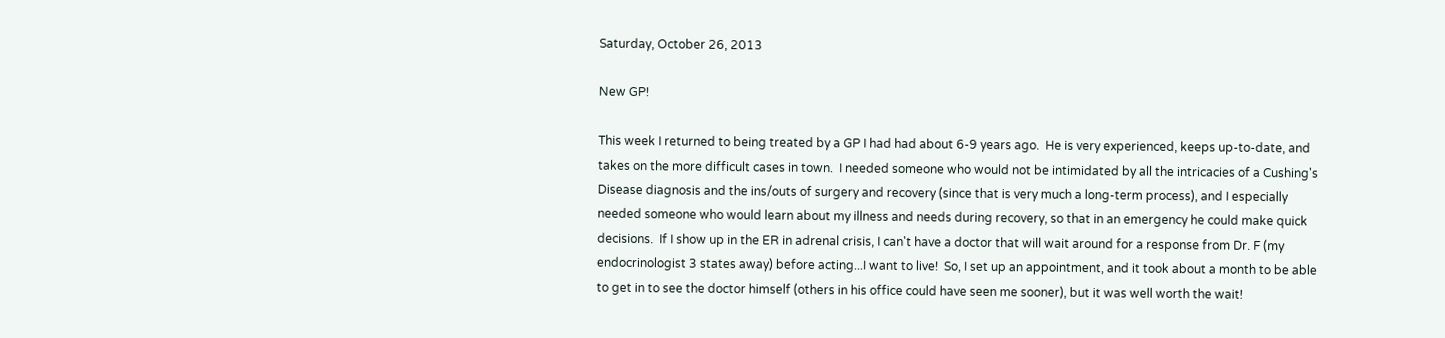Saturday, October 26, 2013

New GP!

This week I returned to being treated by a GP I had had about 6-9 years ago.  He is very experienced, keeps up-to-date, and takes on the more difficult cases in town.  I needed someone who would not be intimidated by all the intricacies of a Cushing's Disease diagnosis and the ins/outs of surgery and recovery (since that is very much a long-term process), and I especially needed someone who would learn about my illness and needs during recovery, so that in an emergency he could make quick decisions.  If I show up in the ER in adrenal crisis, I can't have a doctor that will wait around for a response from Dr. F (my endocrinologist 3 states away) before acting...I want to live!  So, I set up an appointment, and it took about a month to be able to get in to see the doctor himself (others in his office could have seen me sooner), but it was well worth the wait!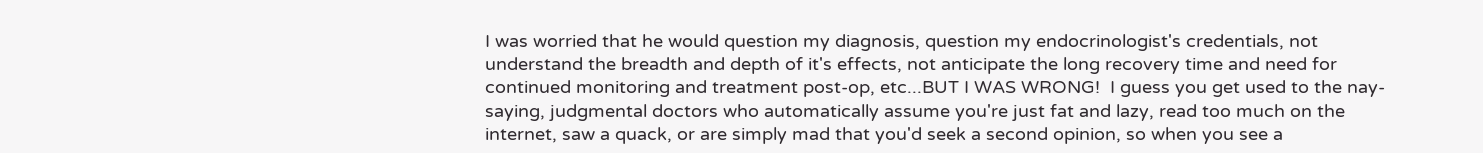I was worried that he would question my diagnosis, question my endocrinologist's credentials, not understand the breadth and depth of it's effects, not anticipate the long recovery time and need for continued monitoring and treatment post-op, etc...BUT I WAS WRONG!  I guess you get used to the nay-saying, judgmental doctors who automatically assume you're just fat and lazy, read too much on the internet, saw a quack, or are simply mad that you'd seek a second opinion, so when you see a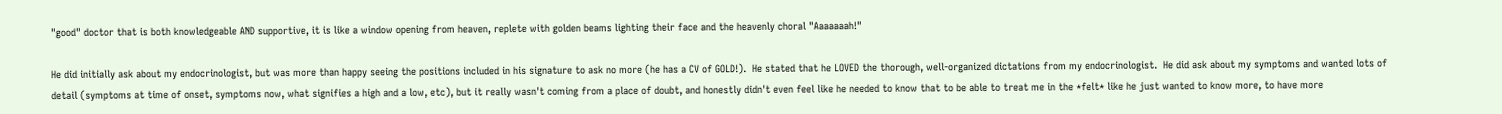"good" doctor that is both knowledgeable AND supportive, it is like a window opening from heaven, replete with golden beams lighting their face and the heavenly choral "Aaaaaaah!"

He did initially ask about my endocrinologist, but was more than happy seeing the positions included in his signature to ask no more (he has a CV of GOLD!).  He stated that he LOVED the thorough, well-organized dictations from my endocrinologist.  He did ask about my symptoms and wanted lots of detail (symptoms at time of onset, symptoms now, what signifies a high and a low, etc), but it really wasn't coming from a place of doubt, and honestly didn't even feel like he needed to know that to be able to treat me in the *felt* like he just wanted to know more, to have more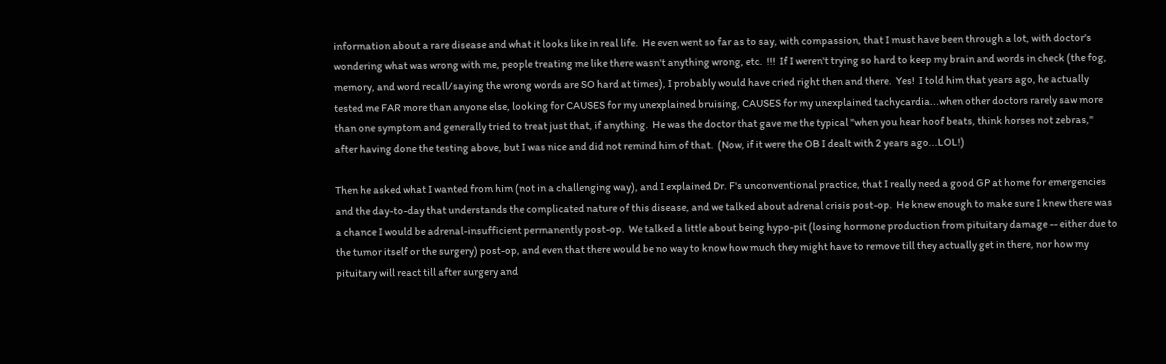information about a rare disease and what it looks like in real life.  He even went so far as to say, with compassion, that I must have been through a lot, with doctor's wondering what was wrong with me, people treating me like there wasn't anything wrong, etc.  !!!  If I weren't trying so hard to keep my brain and words in check (the fog, memory, and word recall/saying the wrong words are SO hard at times), I probably would have cried right then and there.  Yes!  I told him that years ago, he actually tested me FAR more than anyone else, looking for CAUSES for my unexplained bruising, CAUSES for my unexplained tachycardia...when other doctors rarely saw more than one symptom and generally tried to treat just that, if anything.  He was the doctor that gave me the typical "when you hear hoof beats, think horses not zebras," after having done the testing above, but I was nice and did not remind him of that.  (Now, if it were the OB I dealt with 2 years ago...LOL!)

Then he asked what I wanted from him (not in a challenging way), and I explained Dr. F's unconventional practice, that I really need a good GP at home for emergencies and the day-to-day that understands the complicated nature of this disease, and we talked about adrenal crisis post-op.  He knew enough to make sure I knew there was a chance I would be adrenal-insufficient permanently post-op.  We talked a little about being hypo-pit (losing hormone production from pituitary damage -- either due to the tumor itself or the surgery) post-op, and even that there would be no way to know how much they might have to remove till they actually get in there, nor how my pituitary will react till after surgery and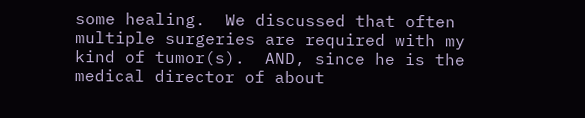some healing.  We discussed that often multiple surgeries are required with my kind of tumor(s).  AND, since he is the medical director of about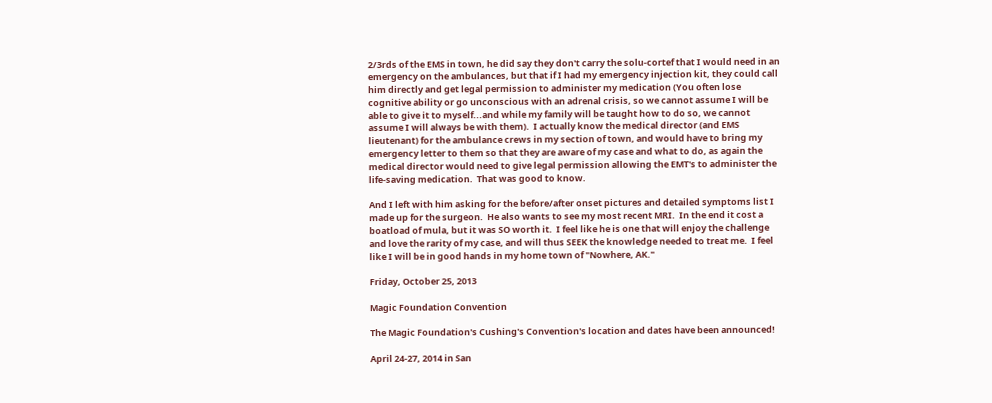2/3rds of the EMS in town, he did say they don't carry the solu-cortef that I would need in an emergency on the ambulances, but that if I had my emergency injection kit, they could call him directly and get legal permission to administer my medication (You often lose cognitive ability or go unconscious with an adrenal crisis, so we cannot assume I will be able to give it to myself...and while my family will be taught how to do so, we cannot assume I will always be with them).  I actually know the medical director (and EMS lieutenant) for the ambulance crews in my section of town, and would have to bring my emergency letter to them so that they are aware of my case and what to do, as again the medical director would need to give legal permission allowing the EMT's to administer the life-saving medication.  That was good to know.

And I left with him asking for the before/after onset pictures and detailed symptoms list I made up for the surgeon.  He also wants to see my most recent MRI.  In the end it cost a boatload of mula, but it was SO worth it.  I feel like he is one that will enjoy the challenge and love the rarity of my case, and will thus SEEK the knowledge needed to treat me.  I feel like I will be in good hands in my home town of "Nowhere, AK."

Friday, October 25, 2013

Magic Foundation Convention

The Magic Foundation's Cushing's Convention's location and dates have been announced!

April 24-27, 2014 in San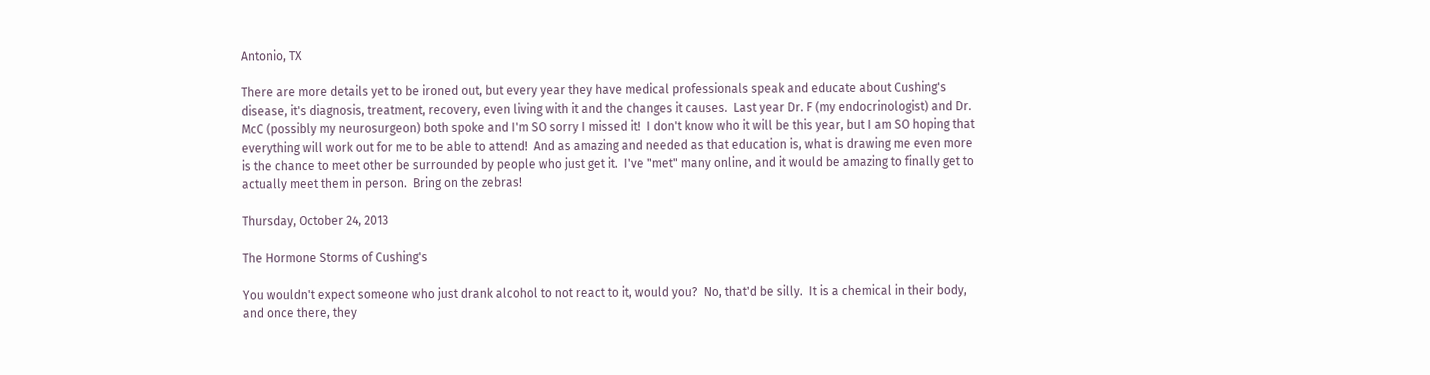Antonio, TX

There are more details yet to be ironed out, but every year they have medical professionals speak and educate about Cushing's disease, it's diagnosis, treatment, recovery, even living with it and the changes it causes.  Last year Dr. F (my endocrinologist) and Dr. McC (possibly my neurosurgeon) both spoke and I'm SO sorry I missed it!  I don't know who it will be this year, but I am SO hoping that everything will work out for me to be able to attend!  And as amazing and needed as that education is, what is drawing me even more is the chance to meet other be surrounded by people who just get it.  I've "met" many online, and it would be amazing to finally get to actually meet them in person.  Bring on the zebras!

Thursday, October 24, 2013

The Hormone Storms of Cushing's

You wouldn't expect someone who just drank alcohol to not react to it, would you?  No, that'd be silly.  It is a chemical in their body, and once there, they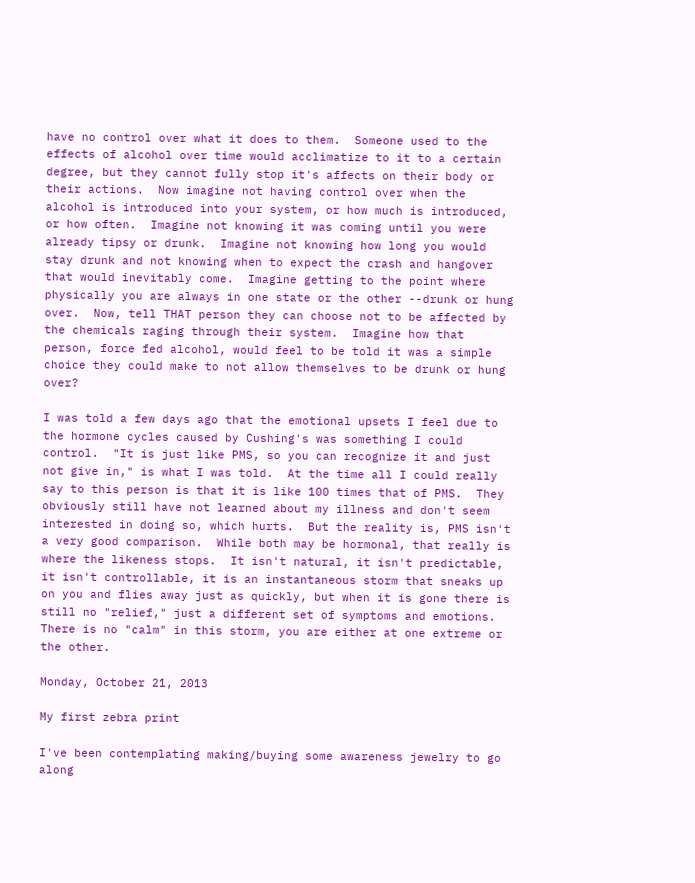have no control over what it does to them.  Someone used to the effects of alcohol over time would acclimatize to it to a certain degree, but they cannot fully stop it's affects on their body or their actions.  Now imagine not having control over when the alcohol is introduced into your system, or how much is introduced, or how often.  Imagine not knowing it was coming until you were already tipsy or drunk.  Imagine not knowing how long you would stay drunk and not knowing when to expect the crash and hangover that would inevitably come.  Imagine getting to the point where physically you are always in one state or the other --drunk or hung over.  Now, tell THAT person they can choose not to be affected by the chemicals raging through their system.  Imagine how that person, force fed alcohol, would feel to be told it was a simple choice they could make to not allow themselves to be drunk or hung over?

I was told a few days ago that the emotional upsets I feel due to the hormone cycles caused by Cushing's was something I could control.  "It is just like PMS, so you can recognize it and just not give in," is what I was told.  At the time all I could really say to this person is that it is like 100 times that of PMS.  They obviously still have not learned about my illness and don't seem interested in doing so, which hurts.  But the reality is, PMS isn't a very good comparison.  While both may be hormonal, that really is where the likeness stops.  It isn't natural, it isn't predictable, it isn't controllable, it is an instantaneous storm that sneaks up on you and flies away just as quickly, but when it is gone there is still no "relief," just a different set of symptoms and emotions.  There is no "calm" in this storm, you are either at one extreme or the other.

Monday, October 21, 2013

My first zebra print

I've been contemplating making/buying some awareness jewelry to go along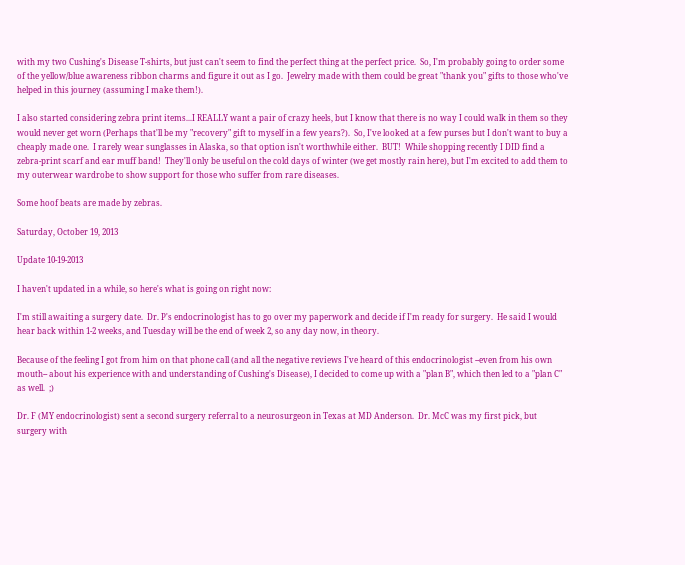with my two Cushing's Disease T-shirts, but just can't seem to find the perfect thing at the perfect price.  So, I'm probably going to order some of the yellow/blue awareness ribbon charms and figure it out as I go.  Jewelry made with them could be great "thank you" gifts to those who've helped in this journey (assuming I make them!).

I also started considering zebra print items...I REALLY want a pair of crazy heels, but I know that there is no way I could walk in them so they would never get worn (Perhaps that'll be my "recovery" gift to myself in a few years?).  So, I've looked at a few purses but I don't want to buy a cheaply made one.  I rarely wear sunglasses in Alaska, so that option isn't worthwhile either.  BUT!  While shopping recently I DID find a zebra-print scarf and ear muff band!  They'll only be useful on the cold days of winter (we get mostly rain here), but I'm excited to add them to my outerwear wardrobe to show support for those who suffer from rare diseases.

Some hoof beats are made by zebras.

Saturday, October 19, 2013

Update 10-19-2013

I haven't updated in a while, so here's what is going on right now:

I'm still awaiting a surgery date.  Dr. P's endocrinologist has to go over my paperwork and decide if I'm ready for surgery.  He said I would hear back within 1-2 weeks, and Tuesday will be the end of week 2, so any day now, in theory.

Because of the feeling I got from him on that phone call (and all the negative reviews I've heard of this endocrinologist --even from his own mouth-- about his experience with and understanding of Cushing's Disease), I decided to come up with a "plan B", which then led to a "plan C" as well.  ;)

Dr. F (MY endocrinologist) sent a second surgery referral to a neurosurgeon in Texas at MD Anderson.  Dr. McC was my first pick, but surgery with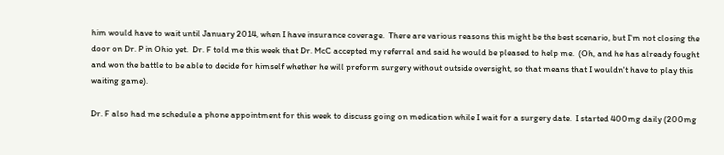him would have to wait until January 2014, when I have insurance coverage.  There are various reasons this might be the best scenario, but I'm not closing the door on Dr. P in Ohio yet.  Dr. F told me this week that Dr. McC accepted my referral and said he would be pleased to help me.  (Oh, and he has already fought and won the battle to be able to decide for himself whether he will preform surgery without outside oversight, so that means that I wouldn't have to play this waiting game).

Dr. F also had me schedule a phone appointment for this week to discuss going on medication while I wait for a surgery date.  I started 400mg daily (200mg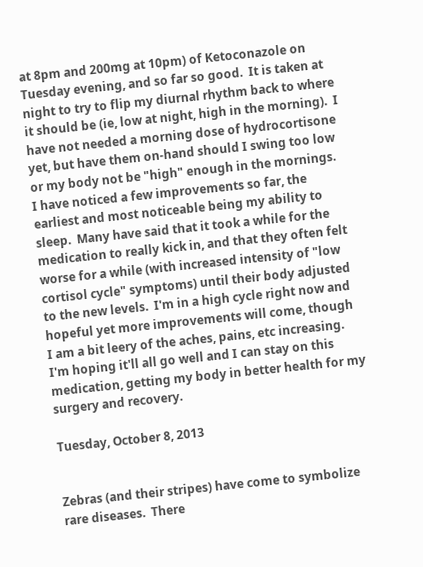at 8pm and 200mg at 10pm) of Ketoconazole on Tuesday evening, and so far so good.  It is taken at night to try to flip my diurnal rhythm back to where it should be (ie, low at night, high in the morning).  I have not needed a morning dose of hydrocortisone yet, but have them on-hand should I swing too low or my body not be "high" enough in the mornings.  I have noticed a few improvements so far, the earliest and most noticeable being my ability to sleep.  Many have said that it took a while for the medication to really kick in, and that they often felt worse for a while (with increased intensity of "low cortisol cycle" symptoms) until their body adjusted to the new levels.  I'm in a high cycle right now and hopeful yet more improvements will come, though I am a bit leery of the aches, pains, etc increasing.  I'm hoping it'll all go well and I can stay on this medication, getting my body in better health for my surgery and recovery.

Tuesday, October 8, 2013


Zebras (and their stripes) have come to symbolize rare diseases.  There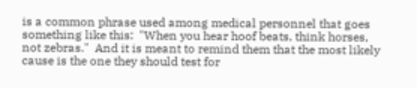is a common phrase used among medical personnel that goes something like this:  "When you hear hoof beats, think horses, not zebras."  And it is meant to remind them that the most likely cause is the one they should test for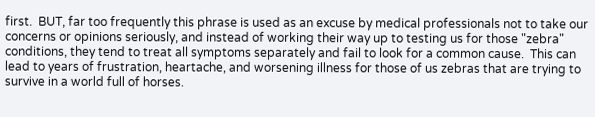first.  BUT, far too frequently this phrase is used as an excuse by medical professionals not to take our concerns or opinions seriously, and instead of working their way up to testing us for those "zebra" conditions, they tend to treat all symptoms separately and fail to look for a common cause.  This can lead to years of frustration, heartache, and worsening illness for those of us zebras that are trying to survive in a world full of horses.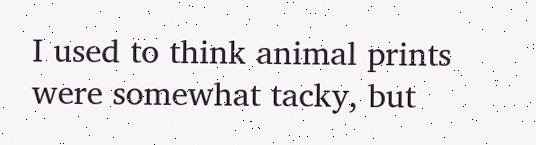I used to think animal prints were somewhat tacky, but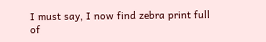I must say, I now find zebra print full of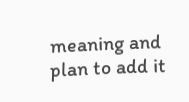meaning and plan to add it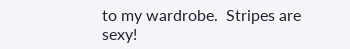to my wardrobe.  Stripes are sexy!